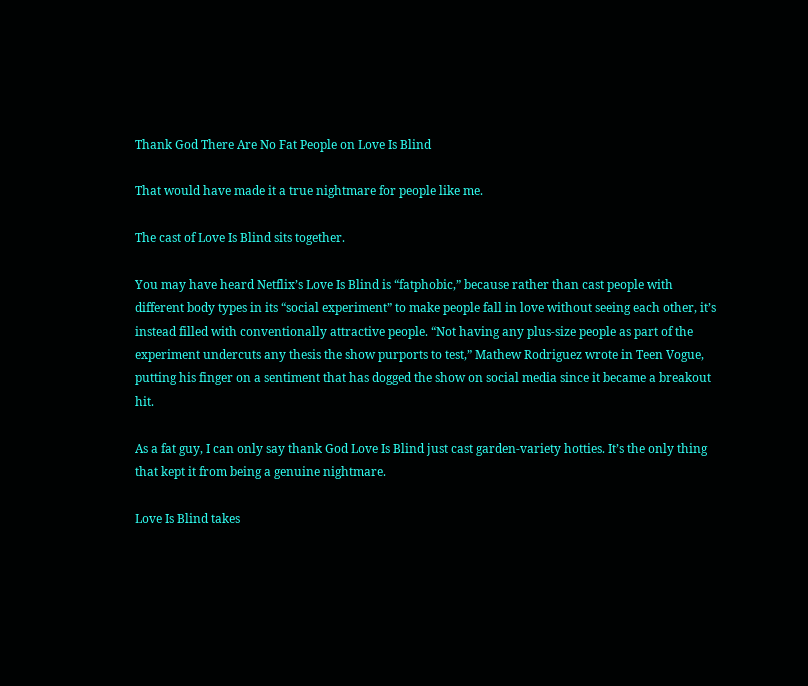Thank God There Are No Fat People on Love Is Blind

That would have made it a true nightmare for people like me.

The cast of Love Is Blind sits together.

You may have heard Netflix’s Love Is Blind is “fatphobic,” because rather than cast people with different body types in its “social experiment” to make people fall in love without seeing each other, it’s instead filled with conventionally attractive people. “Not having any plus-size people as part of the experiment undercuts any thesis the show purports to test,” Mathew Rodriguez wrote in Teen Vogue, putting his finger on a sentiment that has dogged the show on social media since it became a breakout hit.

As a fat guy, I can only say thank God Love Is Blind just cast garden-variety hotties. It’s the only thing that kept it from being a genuine nightmare.

Love Is Blind takes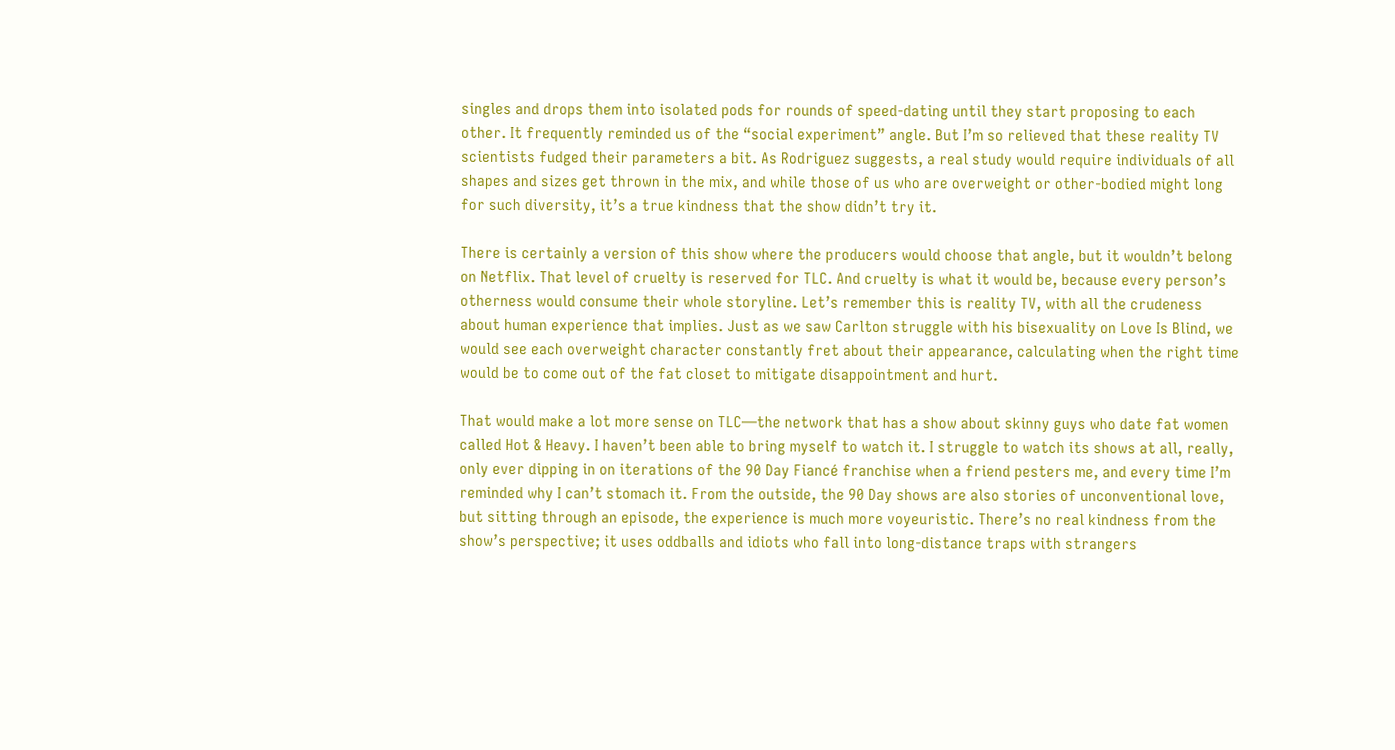singles and drops them into isolated pods for rounds of speed-dating until they start proposing to each other. It frequently reminded us of the “social experiment” angle. But I’m so relieved that these reality TV scientists fudged their parameters a bit. As Rodriguez suggests, a real study would require individuals of all shapes and sizes get thrown in the mix, and while those of us who are overweight or other-bodied might long for such diversity, it’s a true kindness that the show didn’t try it.

There is certainly a version of this show where the producers would choose that angle, but it wouldn’t belong on Netflix. That level of cruelty is reserved for TLC. And cruelty is what it would be, because every person’s otherness would consume their whole storyline. Let’s remember this is reality TV, with all the crudeness about human experience that implies. Just as we saw Carlton struggle with his bisexuality on Love Is Blind, we would see each overweight character constantly fret about their appearance, calculating when the right time would be to come out of the fat closet to mitigate disappointment and hurt.

That would make a lot more sense on TLC—the network that has a show about skinny guys who date fat women called Hot & Heavy. I haven’t been able to bring myself to watch it. I struggle to watch its shows at all, really, only ever dipping in on iterations of the 90 Day Fiancé franchise when a friend pesters me, and every time I’m reminded why I can’t stomach it. From the outside, the 90 Day shows are also stories of unconventional love, but sitting through an episode, the experience is much more voyeuristic. There’s no real kindness from the show’s perspective; it uses oddballs and idiots who fall into long-distance traps with strangers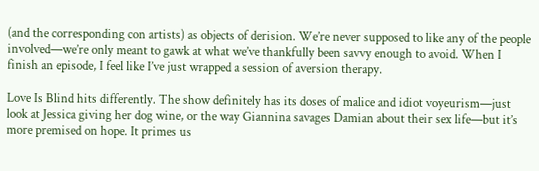(and the corresponding con artists) as objects of derision. We’re never supposed to like any of the people involved—we’re only meant to gawk at what we’ve thankfully been savvy enough to avoid. When I finish an episode, I feel like I’ve just wrapped a session of aversion therapy.

Love Is Blind hits differently. The show definitely has its doses of malice and idiot voyeurism—just look at Jessica giving her dog wine, or the way Giannina savages Damian about their sex life—but it’s more premised on hope. It primes us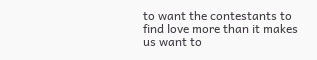to want the contestants to find love more than it makes us want to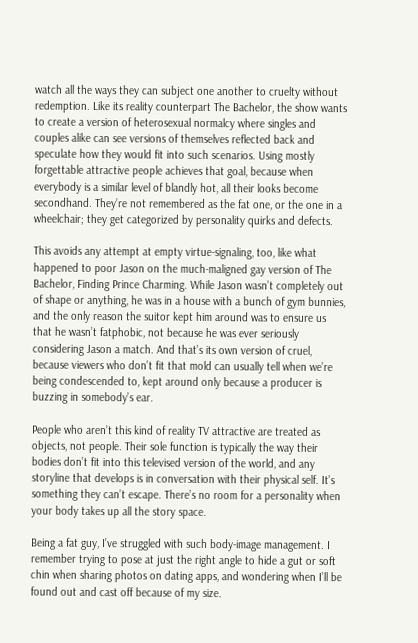watch all the ways they can subject one another to cruelty without redemption. Like its reality counterpart The Bachelor, the show wants to create a version of heterosexual normalcy where singles and couples alike can see versions of themselves reflected back and speculate how they would fit into such scenarios. Using mostly forgettable attractive people achieves that goal, because when everybody is a similar level of blandly hot, all their looks become secondhand. They’re not remembered as the fat one, or the one in a wheelchair; they get categorized by personality quirks and defects.

This avoids any attempt at empty virtue-signaling, too, like what happened to poor Jason on the much-maligned gay version of The Bachelor, Finding Prince Charming. While Jason wasn’t completely out of shape or anything, he was in a house with a bunch of gym bunnies, and the only reason the suitor kept him around was to ensure us that he wasn’t fatphobic, not because he was ever seriously considering Jason a match. And that’s its own version of cruel, because viewers who don’t fit that mold can usually tell when we’re being condescended to, kept around only because a producer is buzzing in somebody’s ear.

People who aren’t this kind of reality TV attractive are treated as objects, not people. Their sole function is typically the way their bodies don’t fit into this televised version of the world, and any storyline that develops is in conversation with their physical self. It’s something they can’t escape. There’s no room for a personality when your body takes up all the story space.

Being a fat guy, I’ve struggled with such body-image management. I remember trying to pose at just the right angle to hide a gut or soft chin when sharing photos on dating apps, and wondering when I’ll be found out and cast off because of my size.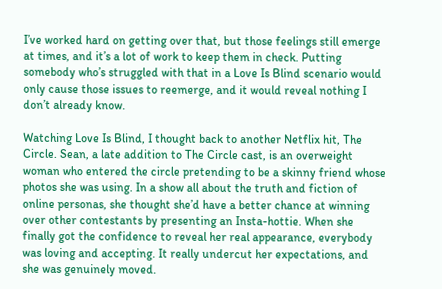I’ve worked hard on getting over that, but those feelings still emerge at times, and it’s a lot of work to keep them in check. Putting somebody who’s struggled with that in a Love Is Blind scenario would only cause those issues to reemerge, and it would reveal nothing I don’t already know.

Watching Love Is Blind, I thought back to another Netflix hit, The Circle. Sean, a late addition to The Circle cast, is an overweight woman who entered the circle pretending to be a skinny friend whose photos she was using. In a show all about the truth and fiction of online personas, she thought she’d have a better chance at winning over other contestants by presenting an Insta-hottie. When she finally got the confidence to reveal her real appearance, everybody was loving and accepting. It really undercut her expectations, and she was genuinely moved.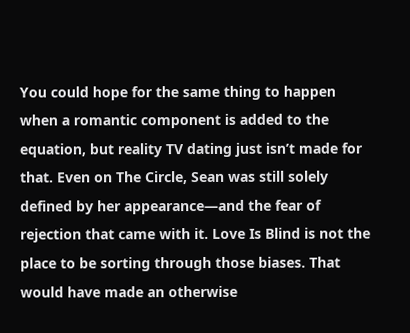You could hope for the same thing to happen when a romantic component is added to the equation, but reality TV dating just isn’t made for that. Even on The Circle, Sean was still solely defined by her appearance—and the fear of rejection that came with it. Love Is Blind is not the place to be sorting through those biases. That would have made an otherwise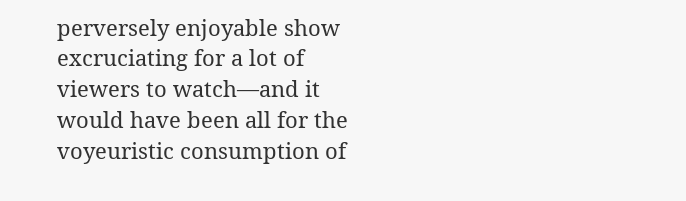perversely enjoyable show excruciating for a lot of viewers to watch—and it would have been all for the voyeuristic consumption of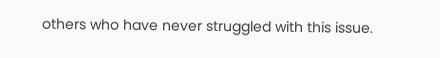others who have never struggled with this issue.